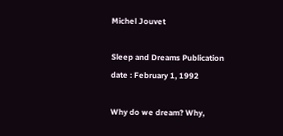Michel Jouvet

Sleep and Dreams Publication date : February 1, 1992

Why do we dream? Why,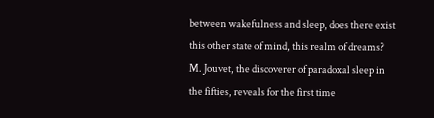between wakefulness and sleep, does there exist this other state of mind, this realm of dreams? M. Jouvet, the discoverer of paradoxal sleep in the fifties, reveals for the first time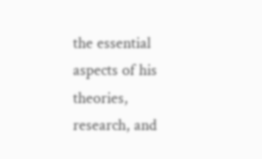the essential aspects of his theories, research, and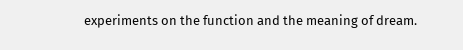experiments on the function and the meaning of dream.